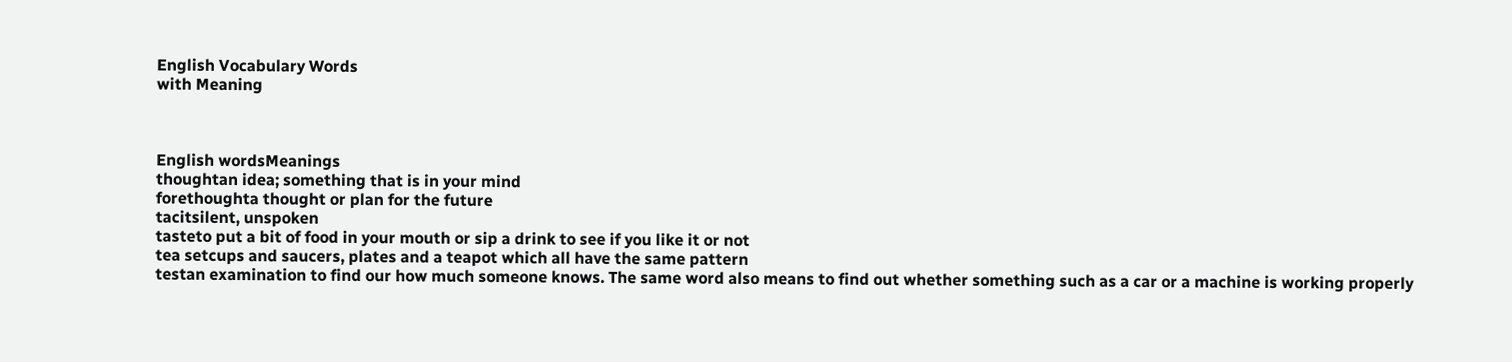English Vocabulary Words
with Meaning



English wordsMeanings
thoughtan idea; something that is in your mind
forethoughta thought or plan for the future
tacitsilent, unspoken
tasteto put a bit of food in your mouth or sip a drink to see if you like it or not
tea setcups and saucers, plates and a teapot which all have the same pattern
testan examination to find our how much someone knows. The same word also means to find out whether something such as a car or a machine is working properly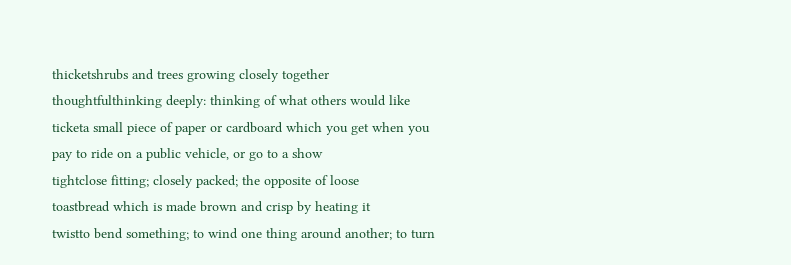thicketshrubs and trees growing closely together
thoughtfulthinking deeply: thinking of what others would like
ticketa small piece of paper or cardboard which you get when you pay to ride on a public vehicle, or go to a show
tightclose fitting; closely packed; the opposite of loose
toastbread which is made brown and crisp by heating it
twistto bend something; to wind one thing around another; to turn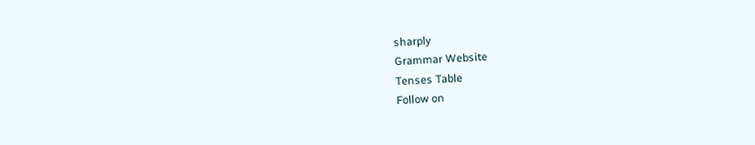sharply
Grammar Website
Tenses Table
Follow on